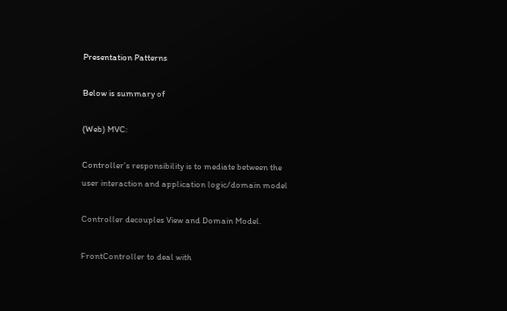Presentation Patterns

Below is summary of

(Web) MVC:

Controller’s responsibility is to mediate between the user interaction and application logic/domain model

Controller decouples View and Domain Model.

FrontController to deal with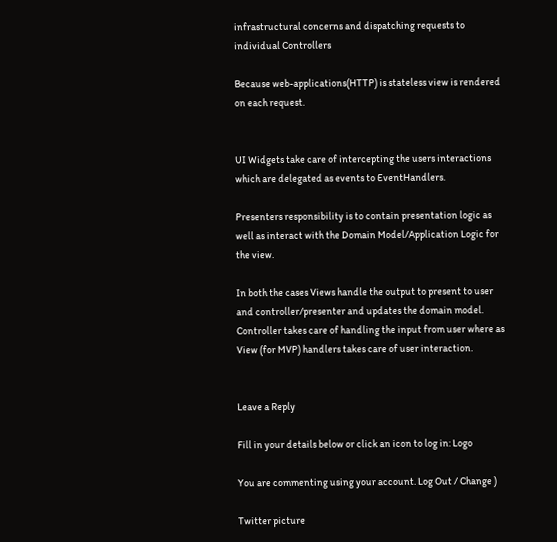infrastructural concerns and dispatching requests to individual Controllers

Because web-applications(HTTP) is stateless view is rendered on each request.


UI Widgets take care of intercepting the users interactions which are delegated as events to EventHandlers.

Presenters responsibility is to contain presentation logic as well as interact with the Domain Model/Application Logic for the view.

In both the cases Views handle the output to present to user and controller/presenter and updates the domain model. Controller takes care of handling the input from user where as View (for MVP) handlers takes care of user interaction.


Leave a Reply

Fill in your details below or click an icon to log in: Logo

You are commenting using your account. Log Out / Change )

Twitter picture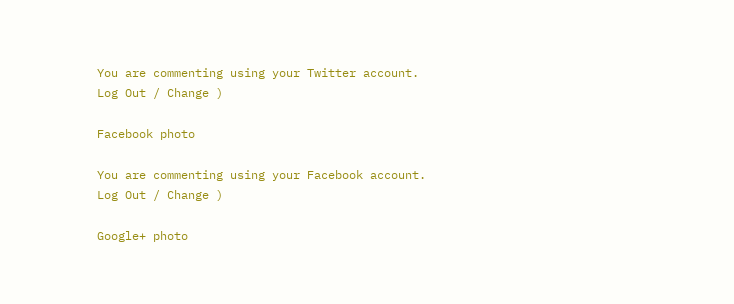You are commenting using your Twitter account. Log Out / Change )

Facebook photo

You are commenting using your Facebook account. Log Out / Change )

Google+ photo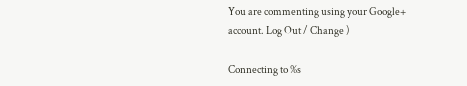You are commenting using your Google+ account. Log Out / Change )

Connecting to %s